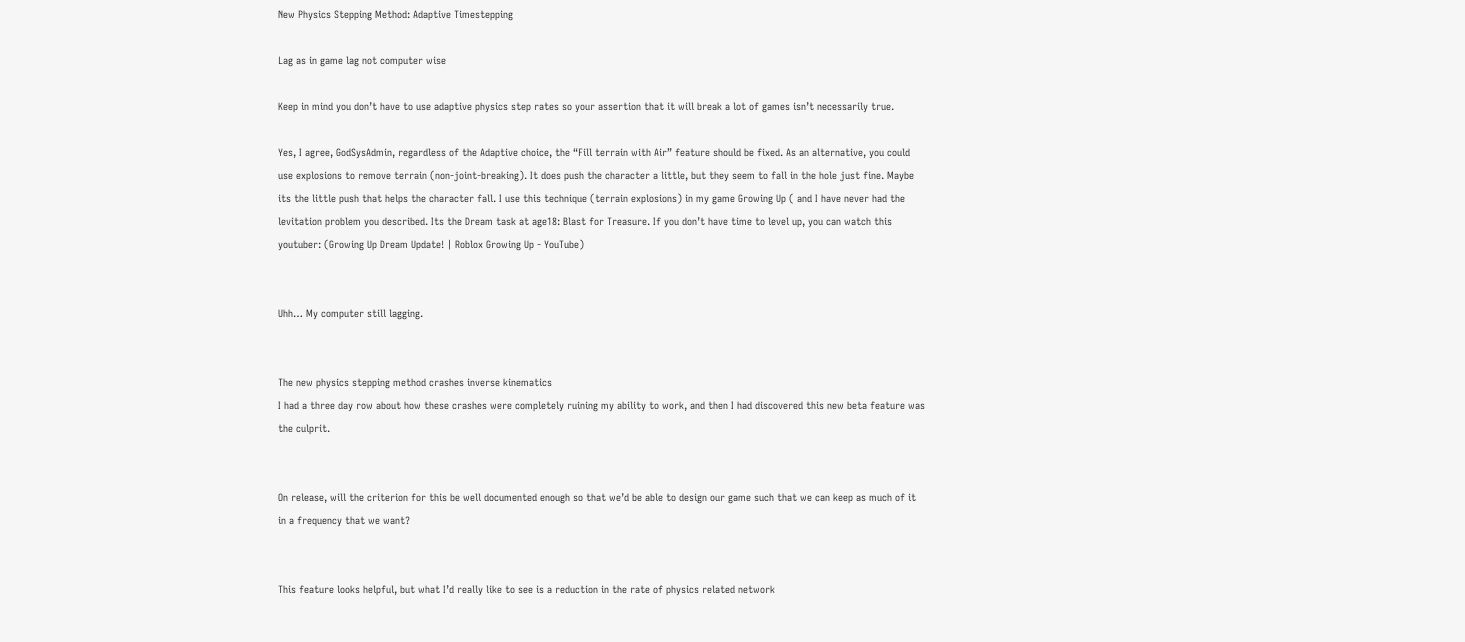New Physics Stepping Method: Adaptive Timestepping

Lag as in game lag not computer wise

Keep in mind you don’t have to use adaptive physics step rates so your assertion that it will break a lot of games isn’t necessarily true.

Yes, I agree, GodSysAdmin, regardless of the Adaptive choice, the “Fill terrain with Air” feature should be fixed. As an alternative, you could use explosions to remove terrain (non-joint-breaking). It does push the character a little, but they seem to fall in the hole just fine. Maybe its the little push that helps the character fall. I use this technique (terrain explosions) in my game Growing Up ( and I have never had the levitation problem you described. Its the Dream task at age18: Blast for Treasure. If you don’t have time to level up, you can watch this youtuber: (Growing Up Dream Update! | Roblox Growing Up - YouTube)


Uhh… My computer still lagging.


The new physics stepping method crashes inverse kinematics
I had a three day row about how these crashes were completely ruining my ability to work, and then I had discovered this new beta feature was the culprit.


On release, will the criterion for this be well documented enough so that we’d be able to design our game such that we can keep as much of it in a frequency that we want?


This feature looks helpful, but what I’d really like to see is a reduction in the rate of physics related network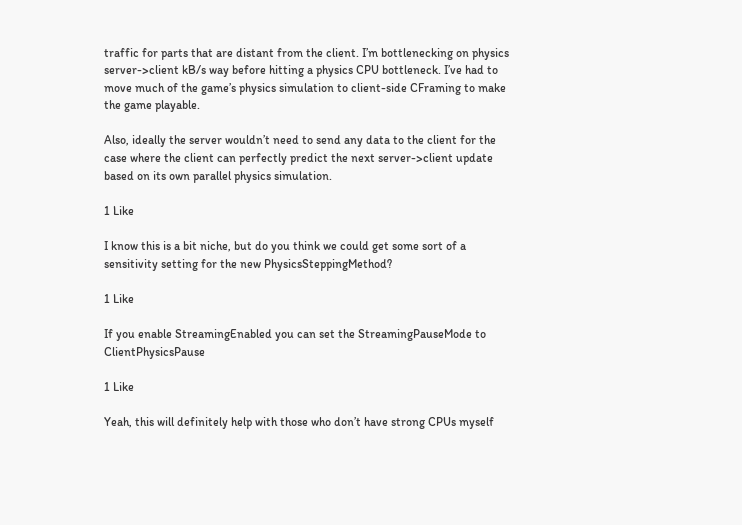traffic for parts that are distant from the client. I’m bottlenecking on physics server->client kB/s way before hitting a physics CPU bottleneck. I’ve had to move much of the game’s physics simulation to client-side CFraming to make the game playable.

Also, ideally the server wouldn’t need to send any data to the client for the case where the client can perfectly predict the next server->client update based on its own parallel physics simulation.

1 Like

I know this is a bit niche, but do you think we could get some sort of a sensitivity setting for the new PhysicsSteppingMethod?

1 Like

If you enable StreamingEnabled you can set the StreamingPauseMode to ClientPhysicsPause

1 Like

Yeah, this will definitely help with those who don’t have strong CPUs myself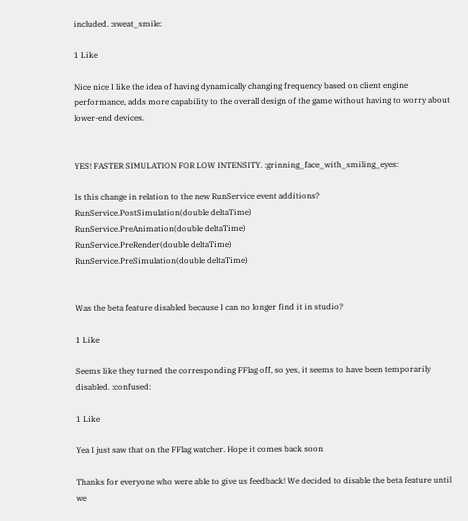included. :sweat_smile:

1 Like

Nice nice I like the idea of having dynamically changing frequency based on client engine performance, adds more capability to the overall design of the game without having to worry about lower-end devices.


YES! FASTER SIMULATION FOR LOW INTENSITY. :grinning_face_with_smiling_eyes:

Is this change in relation to the new RunService event additions?
RunService.PostSimulation(double deltaTime)
RunService.PreAnimation(double deltaTime)
RunService.PreRender(double deltaTime)
RunService.PreSimulation(double deltaTime)


Was the beta feature disabled because I can no longer find it in studio?

1 Like

Seems like they turned the corresponding FFlag off, so yes, it seems to have been temporarily disabled. :confused:

1 Like

Yea I just saw that on the FFlag watcher. Hope it comes back soon

Thanks for everyone who were able to give us feedback! We decided to disable the beta feature until we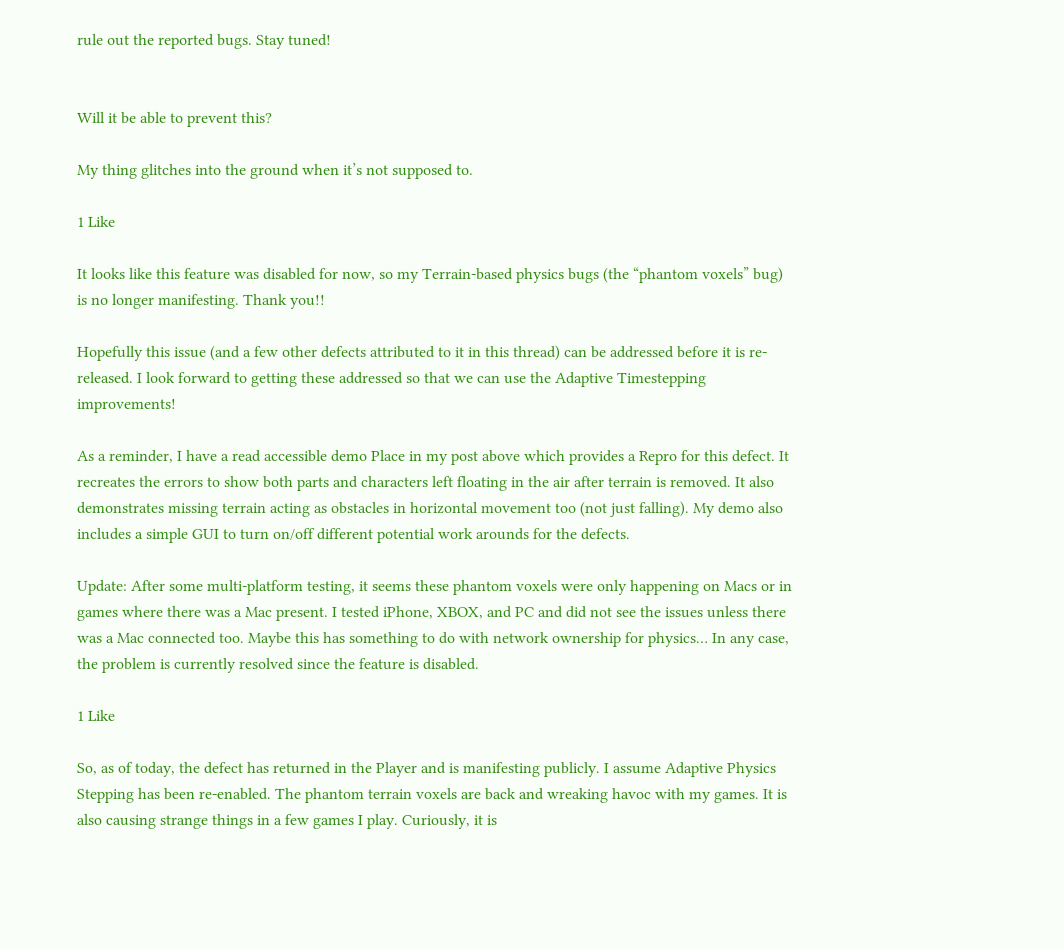rule out the reported bugs. Stay tuned!


Will it be able to prevent this?

My thing glitches into the ground when it’s not supposed to.

1 Like

It looks like this feature was disabled for now, so my Terrain-based physics bugs (the “phantom voxels” bug) is no longer manifesting. Thank you!!

Hopefully this issue (and a few other defects attributed to it in this thread) can be addressed before it is re-released. I look forward to getting these addressed so that we can use the Adaptive Timestepping improvements!

As a reminder, I have a read accessible demo Place in my post above which provides a Repro for this defect. It recreates the errors to show both parts and characters left floating in the air after terrain is removed. It also demonstrates missing terrain acting as obstacles in horizontal movement too (not just falling). My demo also includes a simple GUI to turn on/off different potential work arounds for the defects.

Update: After some multi-platform testing, it seems these phantom voxels were only happening on Macs or in games where there was a Mac present. I tested iPhone, XBOX, and PC and did not see the issues unless there was a Mac connected too. Maybe this has something to do with network ownership for physics… In any case, the problem is currently resolved since the feature is disabled.

1 Like

So, as of today, the defect has returned in the Player and is manifesting publicly. I assume Adaptive Physics Stepping has been re-enabled. The phantom terrain voxels are back and wreaking havoc with my games. It is also causing strange things in a few games I play. Curiously, it is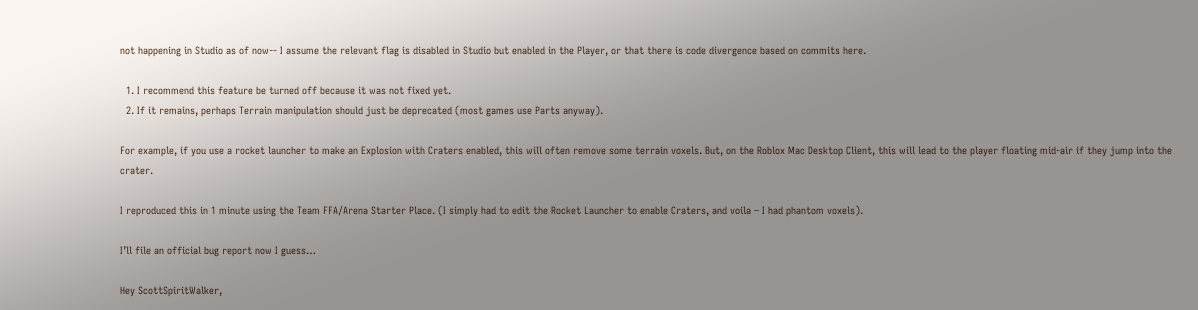not happening in Studio as of now-- I assume the relevant flag is disabled in Studio but enabled in the Player, or that there is code divergence based on commits here.

  1. I recommend this feature be turned off because it was not fixed yet.
  2. If it remains, perhaps Terrain manipulation should just be deprecated (most games use Parts anyway).

For example, if you use a rocket launcher to make an Explosion with Craters enabled, this will often remove some terrain voxels. But, on the Roblox Mac Desktop Client, this will lead to the player floating mid-air if they jump into the crater.

I reproduced this in 1 minute using the Team FFA/Arena Starter Place. (I simply had to edit the Rocket Launcher to enable Craters, and voila – I had phantom voxels).

I’ll file an official bug report now I guess…

Hey ScottSpiritWalker,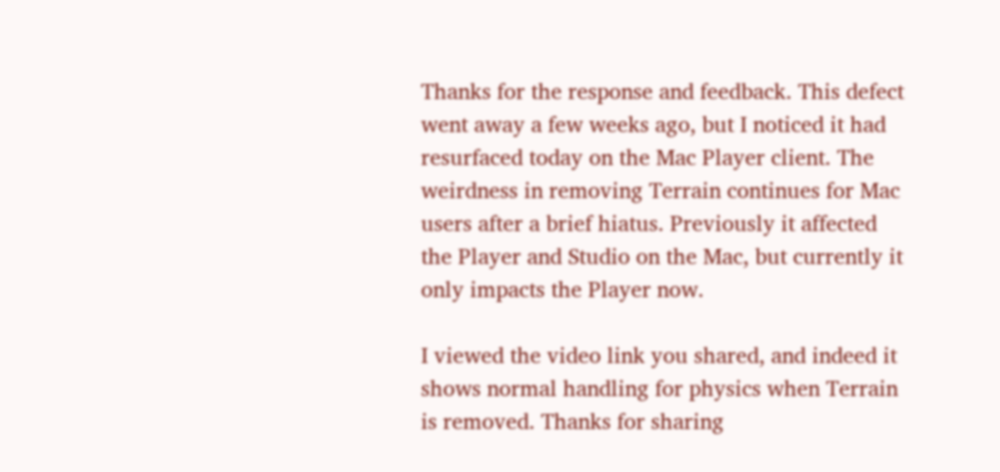Thanks for the response and feedback. This defect went away a few weeks ago, but I noticed it had resurfaced today on the Mac Player client. The weirdness in removing Terrain continues for Mac users after a brief hiatus. Previously it affected the Player and Studio on the Mac, but currently it only impacts the Player now.

I viewed the video link you shared, and indeed it shows normal handling for physics when Terrain is removed. Thanks for sharing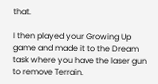that.

I then played your Growing Up game and made it to the Dream task where you have the laser gun to remove Terrain.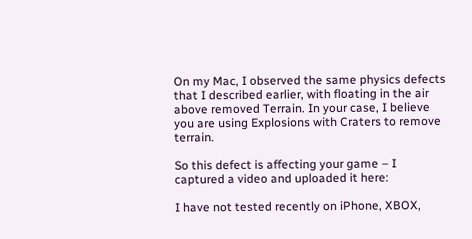On my Mac, I observed the same physics defects that I described earlier, with floating in the air above removed Terrain. In your case, I believe you are using Explosions with Craters to remove terrain.

So this defect is affecting your game – I captured a video and uploaded it here:

I have not tested recently on iPhone, XBOX,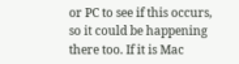or PC to see if this occurs, so it could be happening there too. If it is Mac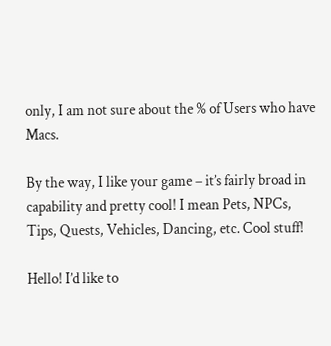only, I am not sure about the % of Users who have Macs.

By the way, I like your game – it’s fairly broad in capability and pretty cool! I mean Pets, NPCs, Tips, Quests, Vehicles, Dancing, etc. Cool stuff!

Hello! I’d like to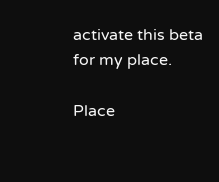activate this beta for my place.

Place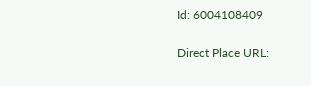Id: 6004108409

Direct Place URL: